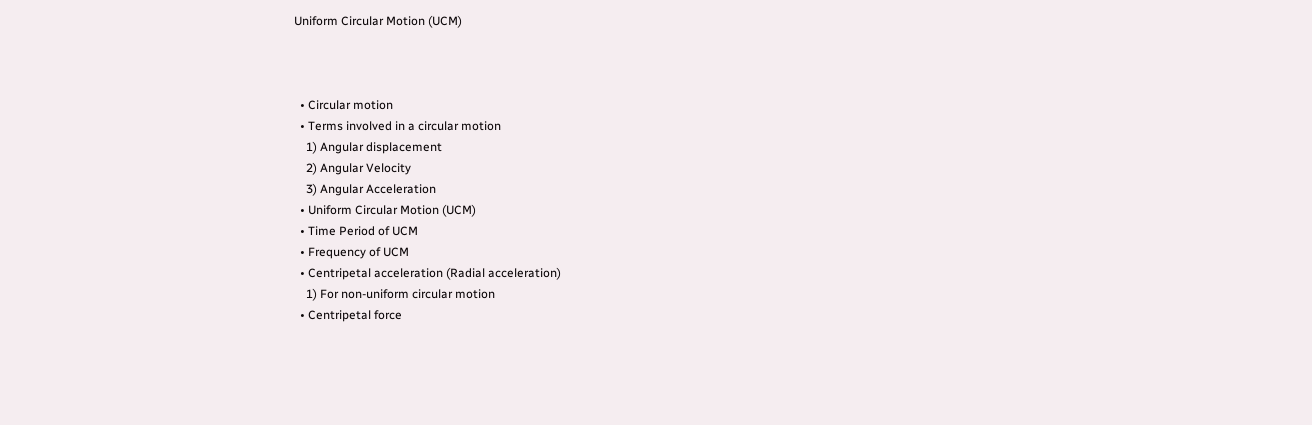Uniform Circular Motion (UCM)



  • Circular motion
  • Terms involved in a circular motion
    1) Angular displacement
    2) Angular Velocity
    3) Angular Acceleration
  • Uniform Circular Motion (UCM)
  • Time Period of UCM
  • Frequency of UCM
  • Centripetal acceleration (Radial acceleration)
    1) For non-uniform circular motion
  • Centripetal force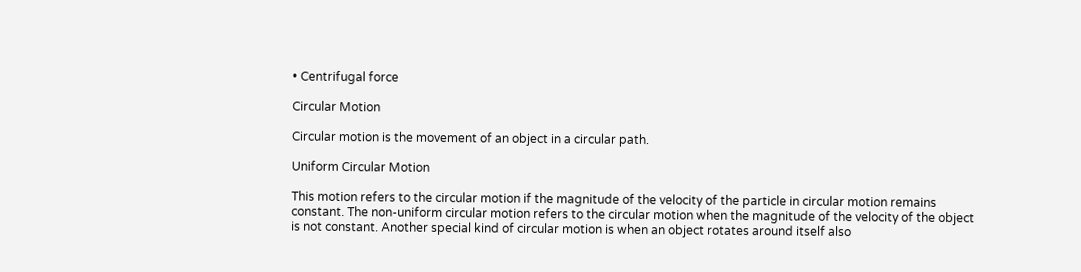• Centrifugal force

Circular Motion

Circular motion is the movement of an object in a circular path.

Uniform Circular Motion

This motion refers to the circular motion if the magnitude of the velocity of the particle in circular motion remains constant. The non-uniform circular motion refers to the circular motion when the magnitude of the velocity of the object is not constant. Another special kind of circular motion is when an object rotates around itself also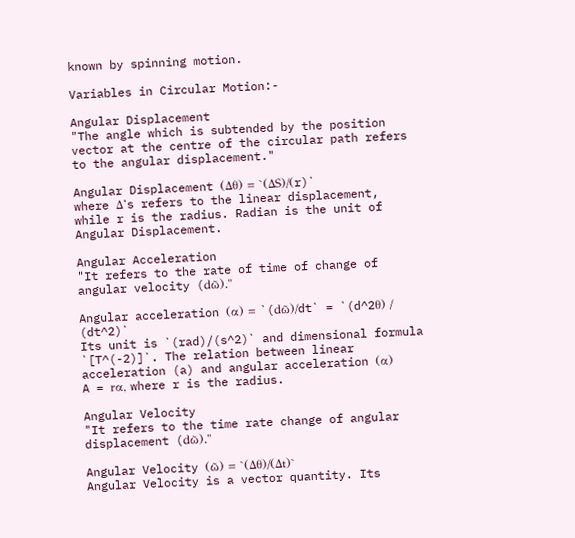known by spinning motion.

Variables in Circular Motion:-

Angular Displacement
"The angle which is subtended by the position vector at the centre of the circular path refers to the angular displacement."

Angular Displacement (Δθ) = `(ΔS)/(r)`
where Δ’s refers to the linear displacement, while r is the radius. Radian is the unit of Angular Displacement.

Angular Acceleration
"It refers to the rate of time of change of angular velocity (dῶ)."

Angular acceleration (α) = `(dῶ)/dt` = `(d^2θ) / (dt^2)`
Its unit is `(rad)/(s^2)` and dimensional formula `[T^(-2)]`. The relation between linear acceleration (a) and angular acceleration (α)
A = rα, where r is the radius.

Angular Velocity
"It refers to the time rate change of angular displacement (dῶ)."

Angular Velocity (ῶ) = `(Δθ)/(Δt)`
Angular Velocity is a vector quantity. Its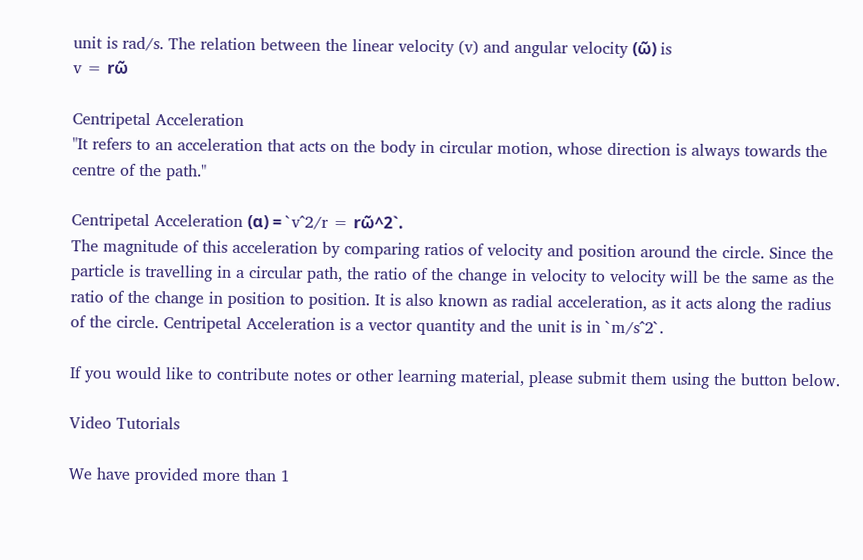unit is rad/s. The relation between the linear velocity (v) and angular velocity (ῶ) is
v = rῶ

Centripetal Acceleration
"It refers to an acceleration that acts on the body in circular motion, whose direction is always towards the centre of the path."

Centripetal Acceleration (α) = `v^2/r = rῶ^2`.
The magnitude of this acceleration by comparing ratios of velocity and position around the circle. Since the particle is travelling in a circular path, the ratio of the change in velocity to velocity will be the same as the ratio of the change in position to position. It is also known as radial acceleration, as it acts along the radius of the circle. Centripetal Acceleration is a vector quantity and the unit is in `m/s^2`.

If you would like to contribute notes or other learning material, please submit them using the button below.

Video Tutorials

We have provided more than 1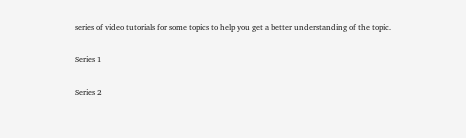series of video tutorials for some topics to help you get a better understanding of the topic.

Series 1

Series 2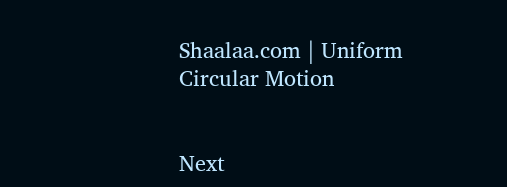Shaalaa.com | Uniform Circular Motion


Next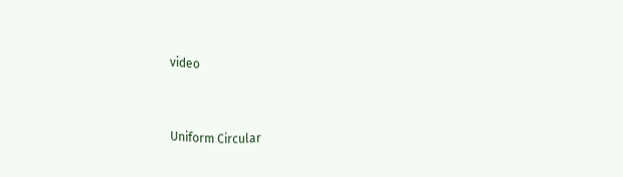video


Uniform Circular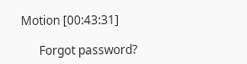Motion [00:43:31]

      Forgot password?